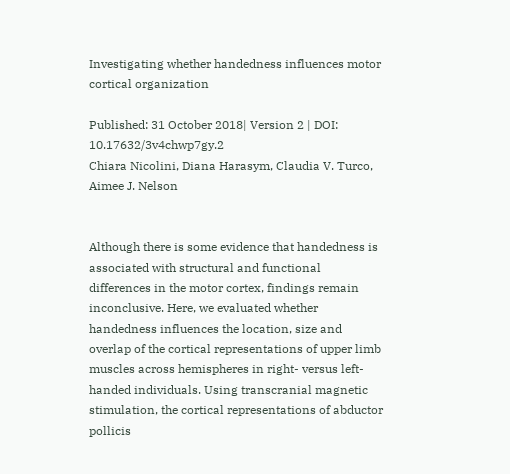Investigating whether handedness influences motor cortical organization

Published: 31 October 2018| Version 2 | DOI: 10.17632/3v4chwp7gy.2
Chiara Nicolini, Diana Harasym, Claudia V. Turco, Aimee J. Nelson


Although there is some evidence that handedness is associated with structural and functional differences in the motor cortex, findings remain inconclusive. Here, we evaluated whether handedness influences the location, size and overlap of the cortical representations of upper limb muscles across hemispheres in right- versus left-handed individuals. Using transcranial magnetic stimulation, the cortical representations of abductor pollicis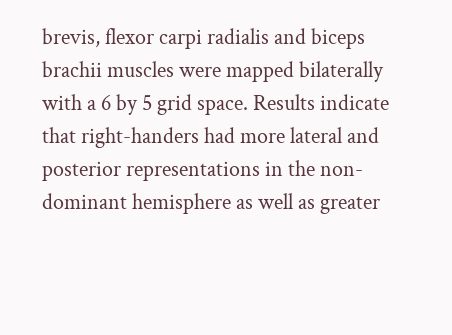brevis, flexor carpi radialis and biceps brachii muscles were mapped bilaterally with a 6 by 5 grid space. Results indicate that right-handers had more lateral and posterior representations in the non-dominant hemisphere as well as greater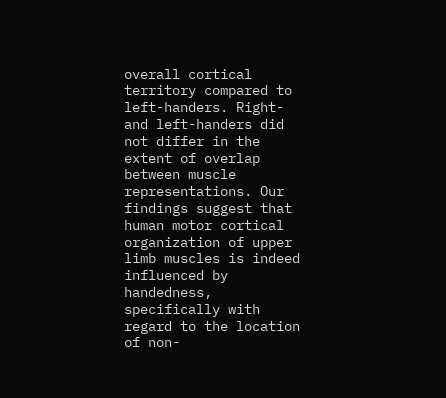overall cortical territory compared to left-handers. Right- and left-handers did not differ in the extent of overlap between muscle representations. Our findings suggest that human motor cortical organization of upper limb muscles is indeed influenced by handedness, specifically with regard to the location of non-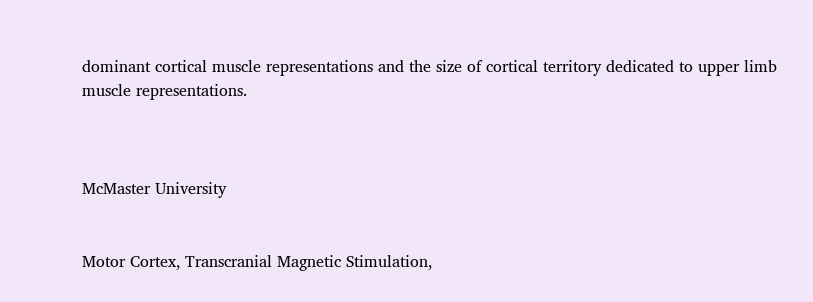dominant cortical muscle representations and the size of cortical territory dedicated to upper limb muscle representations.



McMaster University


Motor Cortex, Transcranial Magnetic Stimulation,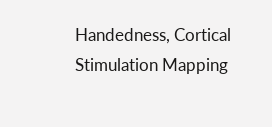Handedness, Cortical Stimulation Mapping